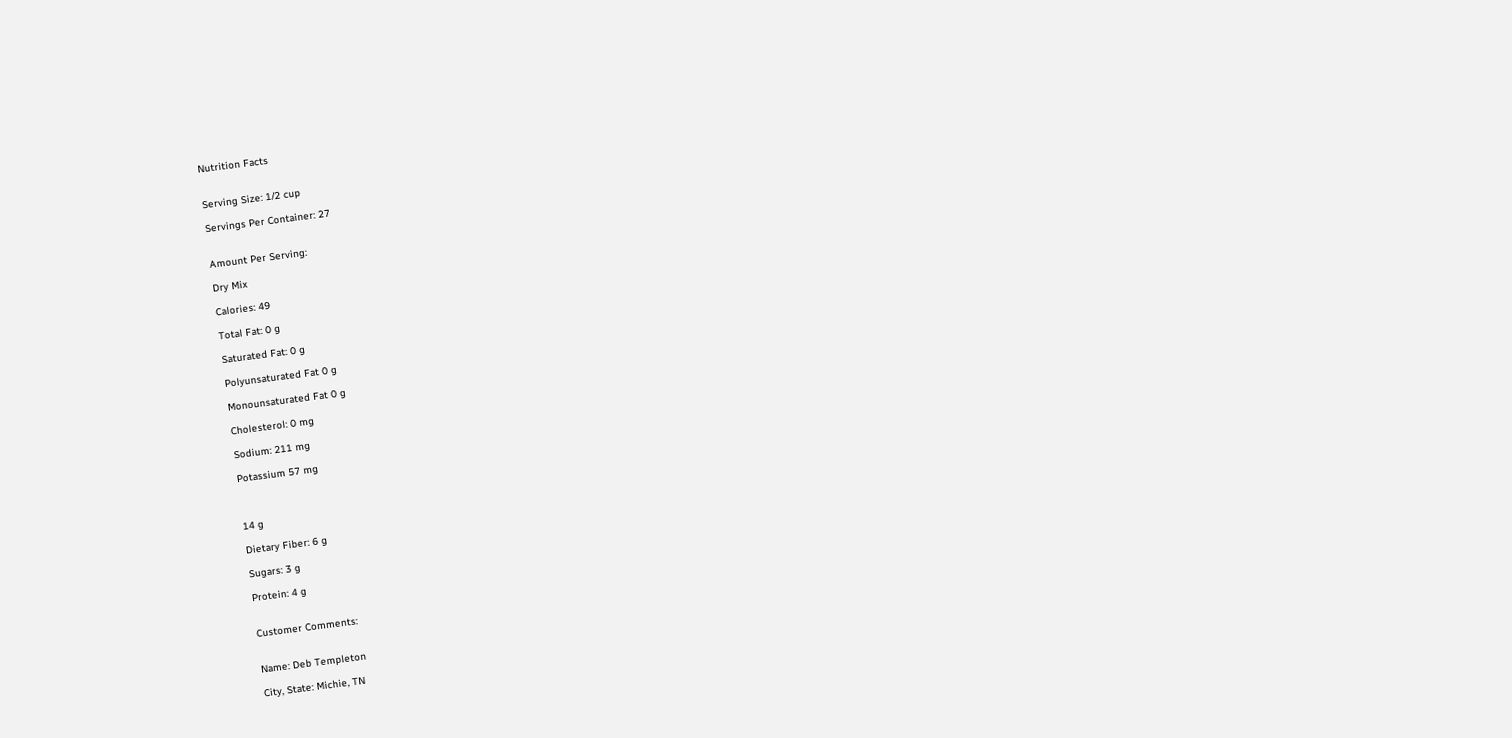Nutrition Facts


Serving Size: 1/2 cup

Servings Per Container: 27


Amount Per Serving:

Dry Mix

Calories: 49

Total Fat: 0 g

Saturated Fat: 0 g

Polyunsaturated Fat 0 g

Monounsaturated Fat 0 g

Cholesterol: 0 mg

Sodium: 211 mg

Potassium 57 mg



14 g

Dietary Fiber: 6 g

Sugars: 3 g

Protein: 4 g


Customer Comments:


Name: Deb Templeton

City, State: Michie, TN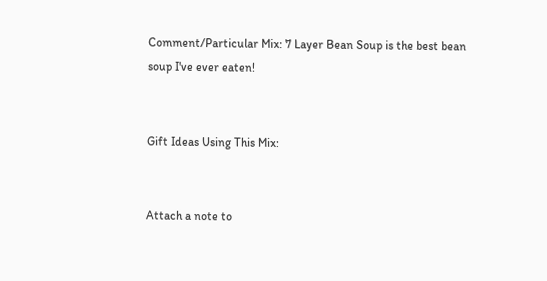Comment/Particular Mix: 7 Layer Bean Soup is the best bean soup I've ever eaten!


Gift Ideas Using This Mix:


Attach a note to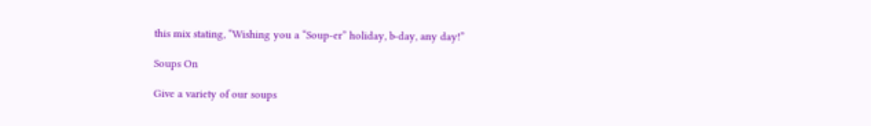this mix stating, “Wishing you a “Soup-er” holiday, b-day, any day!”

Soups On

Give a variety of our soups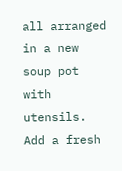all arranged in a new soup pot with utensils. Add a fresh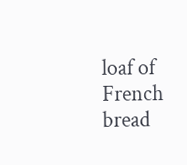loaf of French bread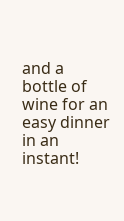and a bottle of wine for an easy dinner in an instant!